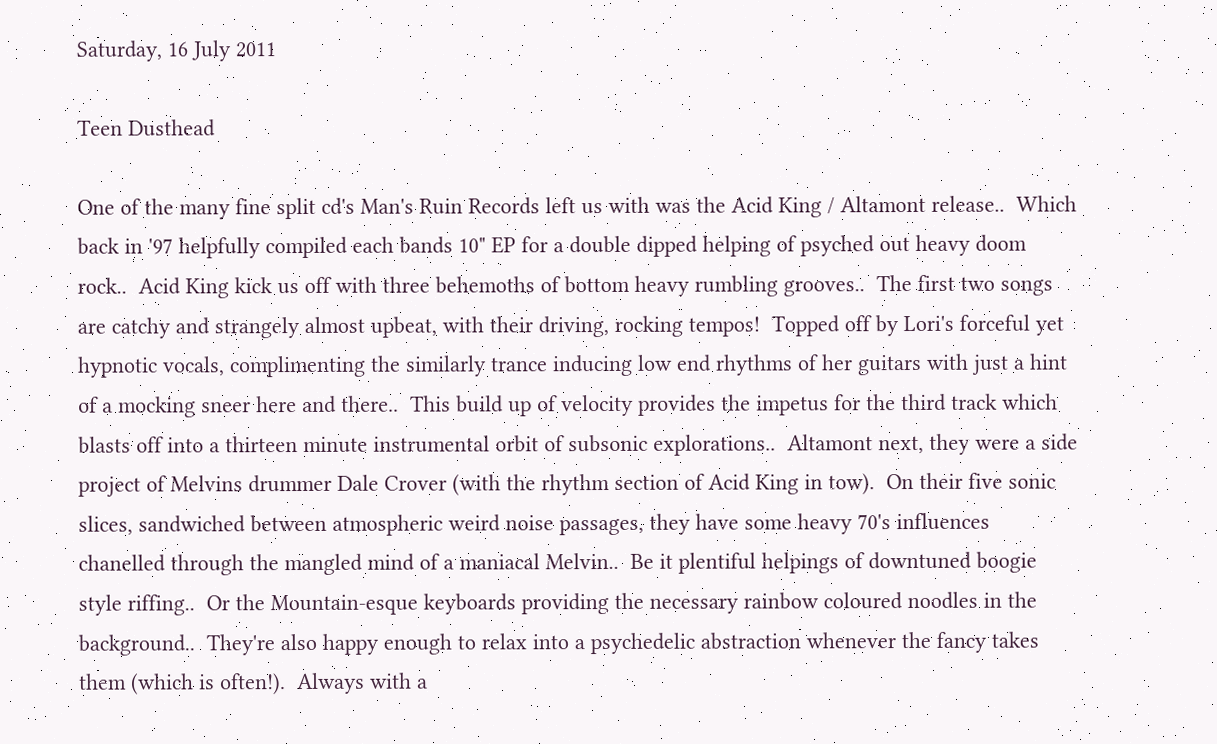Saturday, 16 July 2011

Teen Dusthead

One of the many fine split cd's Man's Ruin Records left us with was the Acid King / Altamont release..  Which back in '97 helpfully compiled each bands 10" EP for a double dipped helping of psyched out heavy doom rock..  Acid King kick us off with three behemoths of bottom heavy rumbling grooves..  The first two songs are catchy and strangely almost upbeat, with their driving, rocking tempos!  Topped off by Lori's forceful yet hypnotic vocals, complimenting the similarly trance inducing low end rhythms of her guitars with just a hint of a mocking sneer here and there..  This build up of velocity provides the impetus for the third track which blasts off into a thirteen minute instrumental orbit of subsonic explorations..  Altamont next, they were a side project of Melvins drummer Dale Crover (with the rhythm section of Acid King in tow).  On their five sonic slices, sandwiched between atmospheric weird noise passages, they have some heavy 70's influences chanelled through the mangled mind of a maniacal Melvin..  Be it plentiful helpings of downtuned boogie style riffing..  Or the Mountain-esque keyboards providing the necessary rainbow coloured noodles in the background..  They're also happy enough to relax into a psychedelic abstraction whenever the fancy takes them (which is often!).  Always with a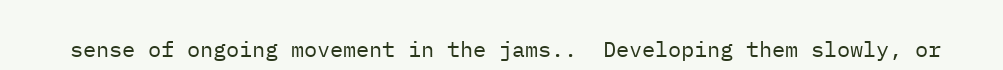sense of ongoing movement in the jams..  Developing them slowly, or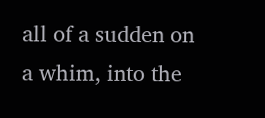all of a sudden on a whim, into the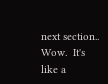next section..  Wow.  It's like a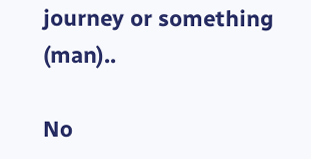journey or something (man)..

No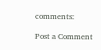comments:

Post a Comment